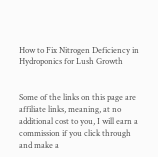How to Fix Nitrogen Deficiency in Hydroponics for Lush Growth


Some of the links on this page are affiliate links, meaning, at no additional cost to you, I will earn a commission if you click through and make a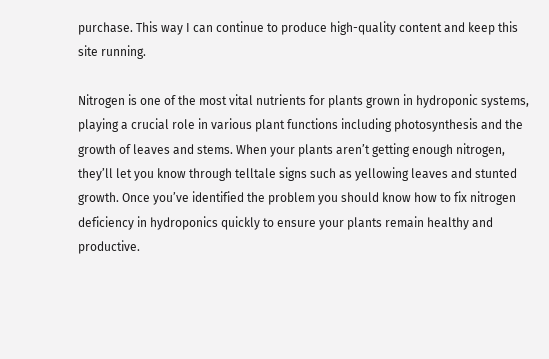purchase. This way I can continue to produce high-quality content and keep this site running.

Nitrogen is one of the most vital nutrients for plants grown in hydroponic systems, playing a crucial role in various plant functions including photosynthesis and the growth of leaves and stems. When your plants aren’t getting enough nitrogen, they’ll let you know through telltale signs such as yellowing leaves and stunted growth. Once you’ve identified the problem you should know how to fix nitrogen deficiency in hydroponics quickly to ensure your plants remain healthy and productive.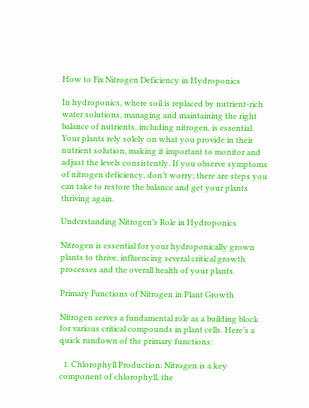How to Fix Nitrogen Deficiency in Hydroponics

In hydroponics, where soil is replaced by nutrient-rich water solutions, managing and maintaining the right balance of nutrients, including nitrogen, is essential. Your plants rely solely on what you provide in their nutrient solution, making it important to monitor and adjust the levels consistently. If you observe symptoms of nitrogen deficiency, don’t worry; there are steps you can take to restore the balance and get your plants thriving again.

Understanding Nitrogen’s Role in Hydroponics

Nitrogen is essential for your hydroponically grown plants to thrive, influencing several critical growth processes and the overall health of your plants.

Primary Functions of Nitrogen in Plant Growth

Nitrogen serves a fundamental role as a building block for various critical compounds in plant cells. Here’s a quick rundown of the primary functions:

  1. Chlorophyll Production: Nitrogen is a key component of chlorophyll, the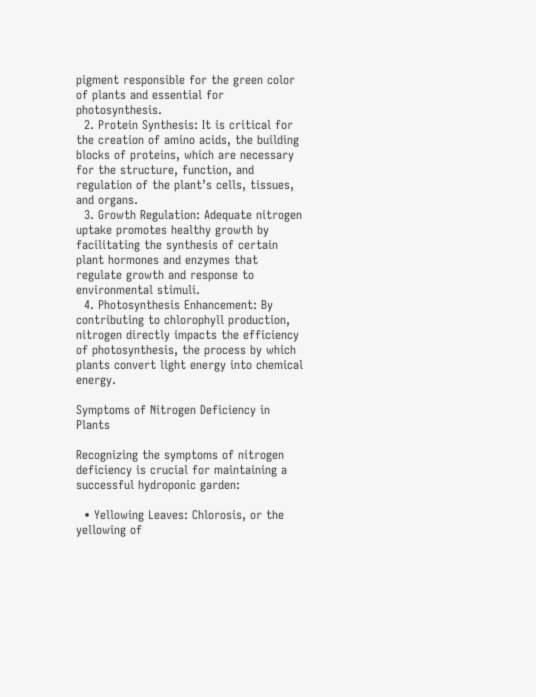pigment responsible for the green color of plants and essential for photosynthesis.
  2. Protein Synthesis: It is critical for the creation of amino acids, the building blocks of proteins, which are necessary for the structure, function, and regulation of the plant’s cells, tissues, and organs.
  3. Growth Regulation: Adequate nitrogen uptake promotes healthy growth by facilitating the synthesis of certain plant hormones and enzymes that regulate growth and response to environmental stimuli.
  4. Photosynthesis Enhancement: By contributing to chlorophyll production, nitrogen directly impacts the efficiency of photosynthesis, the process by which plants convert light energy into chemical energy.

Symptoms of Nitrogen Deficiency in Plants

Recognizing the symptoms of nitrogen deficiency is crucial for maintaining a successful hydroponic garden:

  • Yellowing Leaves: Chlorosis, or the yellowing of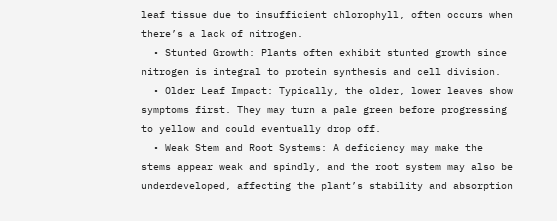leaf tissue due to insufficient chlorophyll, often occurs when there’s a lack of nitrogen.
  • Stunted Growth: Plants often exhibit stunted growth since nitrogen is integral to protein synthesis and cell division.
  • Older Leaf Impact: Typically, the older, lower leaves show symptoms first. They may turn a pale green before progressing to yellow and could eventually drop off.
  • Weak Stem and Root Systems: A deficiency may make the stems appear weak and spindly, and the root system may also be underdeveloped, affecting the plant’s stability and absorption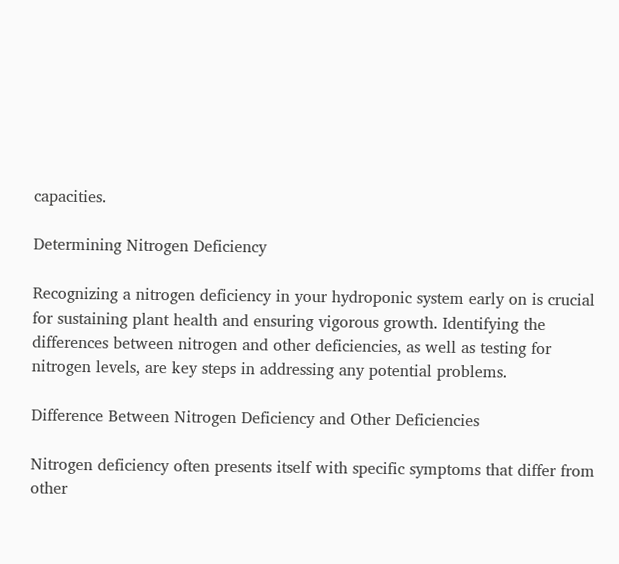capacities.

Determining Nitrogen Deficiency

Recognizing a nitrogen deficiency in your hydroponic system early on is crucial for sustaining plant health and ensuring vigorous growth. Identifying the differences between nitrogen and other deficiencies, as well as testing for nitrogen levels, are key steps in addressing any potential problems.

Difference Between Nitrogen Deficiency and Other Deficiencies

Nitrogen deficiency often presents itself with specific symptoms that differ from other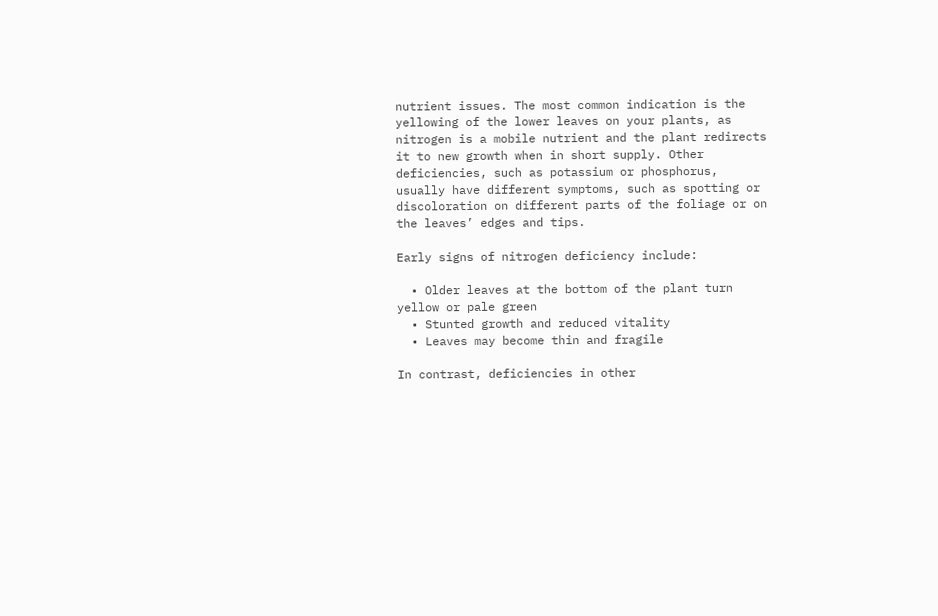nutrient issues. The most common indication is the yellowing of the lower leaves on your plants, as nitrogen is a mobile nutrient and the plant redirects it to new growth when in short supply. Other deficiencies, such as potassium or phosphorus, usually have different symptoms, such as spotting or discoloration on different parts of the foliage or on the leaves’ edges and tips.

Early signs of nitrogen deficiency include:

  • Older leaves at the bottom of the plant turn yellow or pale green
  • Stunted growth and reduced vitality
  • Leaves may become thin and fragile

In contrast, deficiencies in other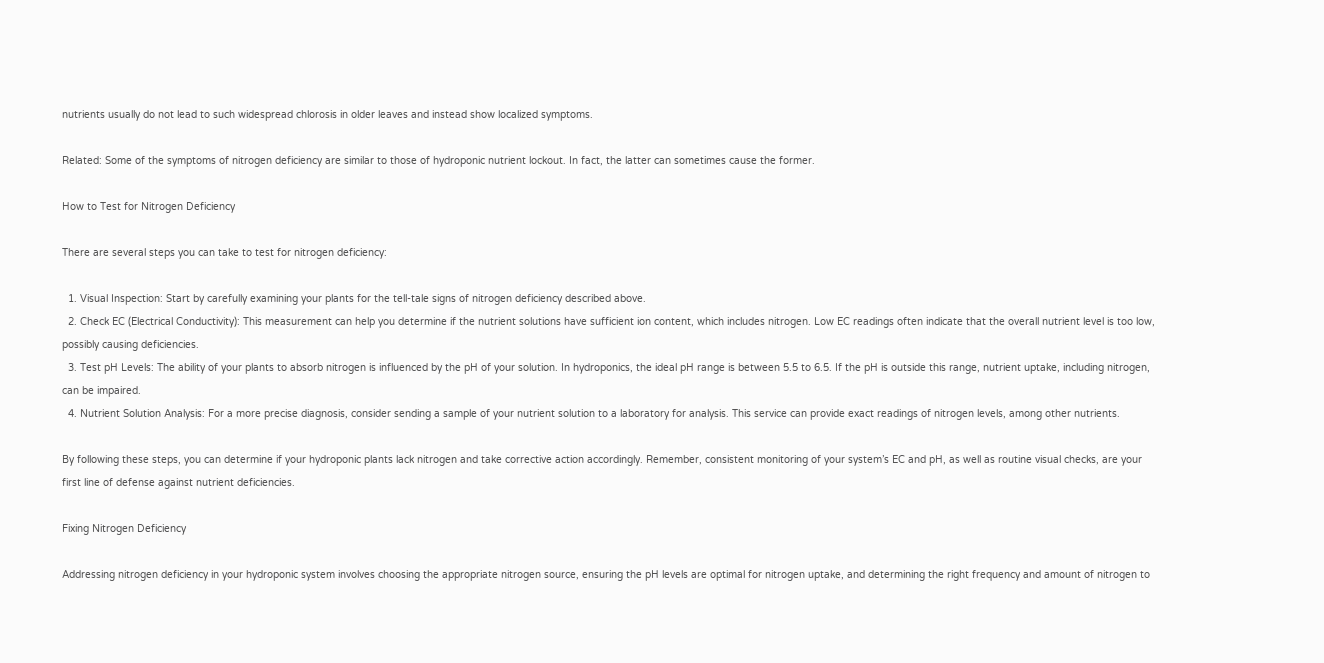nutrients usually do not lead to such widespread chlorosis in older leaves and instead show localized symptoms.

Related: Some of the symptoms of nitrogen deficiency are similar to those of hydroponic nutrient lockout. In fact, the latter can sometimes cause the former.

How to Test for Nitrogen Deficiency

There are several steps you can take to test for nitrogen deficiency:

  1. Visual Inspection: Start by carefully examining your plants for the tell-tale signs of nitrogen deficiency described above.
  2. Check EC (Electrical Conductivity): This measurement can help you determine if the nutrient solutions have sufficient ion content, which includes nitrogen. Low EC readings often indicate that the overall nutrient level is too low, possibly causing deficiencies.
  3. Test pH Levels: The ability of your plants to absorb nitrogen is influenced by the pH of your solution. In hydroponics, the ideal pH range is between 5.5 to 6.5. If the pH is outside this range, nutrient uptake, including nitrogen, can be impaired.
  4. Nutrient Solution Analysis: For a more precise diagnosis, consider sending a sample of your nutrient solution to a laboratory for analysis. This service can provide exact readings of nitrogen levels, among other nutrients.

By following these steps, you can determine if your hydroponic plants lack nitrogen and take corrective action accordingly. Remember, consistent monitoring of your system’s EC and pH, as well as routine visual checks, are your first line of defense against nutrient deficiencies.

Fixing Nitrogen Deficiency

Addressing nitrogen deficiency in your hydroponic system involves choosing the appropriate nitrogen source, ensuring the pH levels are optimal for nitrogen uptake, and determining the right frequency and amount of nitrogen to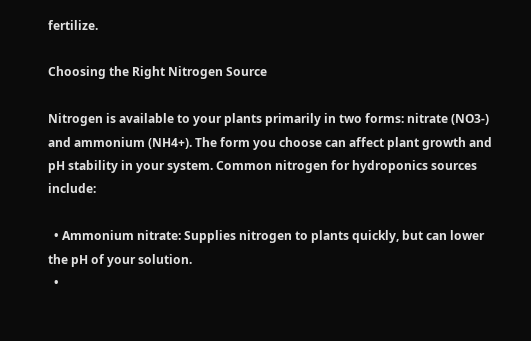fertilize.

Choosing the Right Nitrogen Source

Nitrogen is available to your plants primarily in two forms: nitrate (NO3-) and ammonium (NH4+). The form you choose can affect plant growth and pH stability in your system. Common nitrogen for hydroponics sources include:

  • Ammonium nitrate: Supplies nitrogen to plants quickly, but can lower the pH of your solution.
  •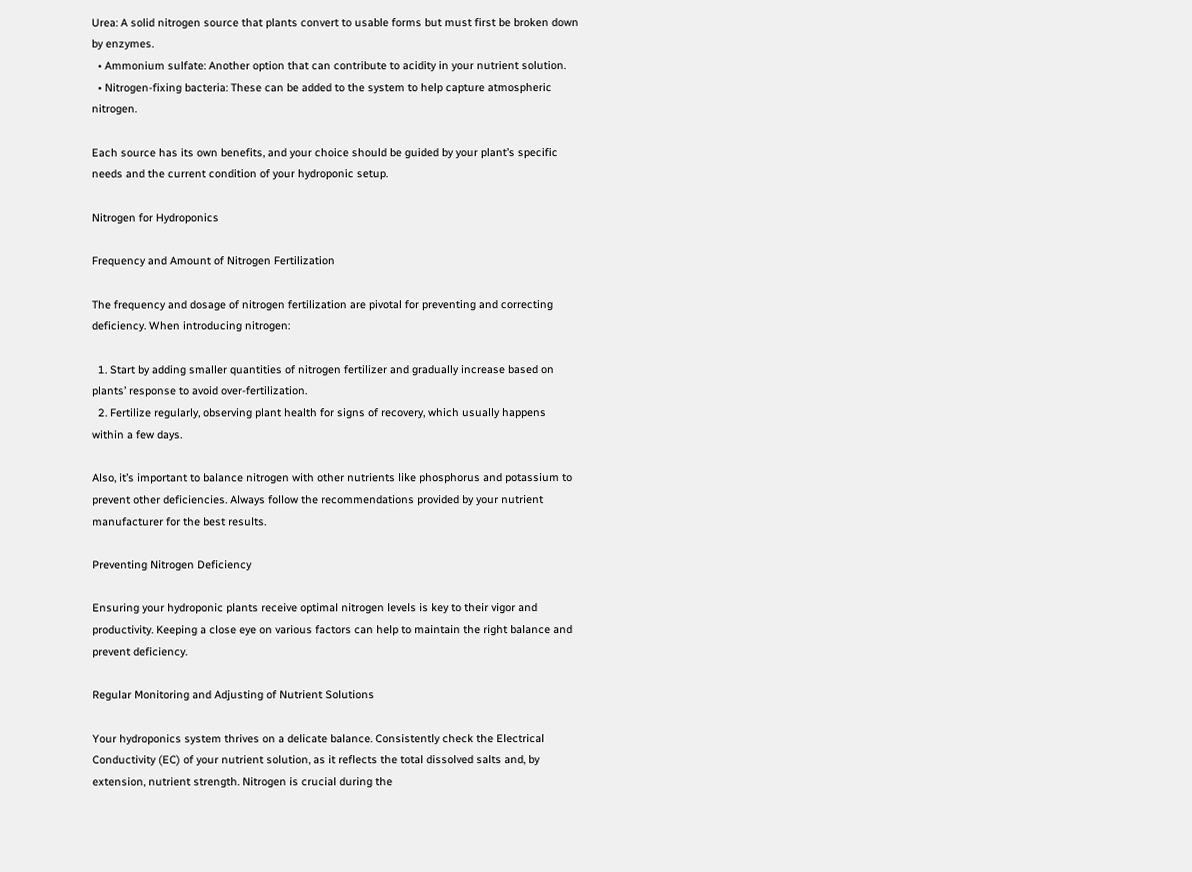Urea: A solid nitrogen source that plants convert to usable forms but must first be broken down by enzymes.
  • Ammonium sulfate: Another option that can contribute to acidity in your nutrient solution.
  • Nitrogen-fixing bacteria: These can be added to the system to help capture atmospheric nitrogen.

Each source has its own benefits, and your choice should be guided by your plant’s specific needs and the current condition of your hydroponic setup.

Nitrogen for Hydroponics

Frequency and Amount of Nitrogen Fertilization

The frequency and dosage of nitrogen fertilization are pivotal for preventing and correcting deficiency. When introducing nitrogen:

  1. Start by adding smaller quantities of nitrogen fertilizer and gradually increase based on plants’ response to avoid over-fertilization.
  2. Fertilize regularly, observing plant health for signs of recovery, which usually happens within a few days.

Also, it’s important to balance nitrogen with other nutrients like phosphorus and potassium to prevent other deficiencies. Always follow the recommendations provided by your nutrient manufacturer for the best results.

Preventing Nitrogen Deficiency

Ensuring your hydroponic plants receive optimal nitrogen levels is key to their vigor and productivity. Keeping a close eye on various factors can help to maintain the right balance and prevent deficiency.

Regular Monitoring and Adjusting of Nutrient Solutions

Your hydroponics system thrives on a delicate balance. Consistently check the Electrical Conductivity (EC) of your nutrient solution, as it reflects the total dissolved salts and, by extension, nutrient strength. Nitrogen is crucial during the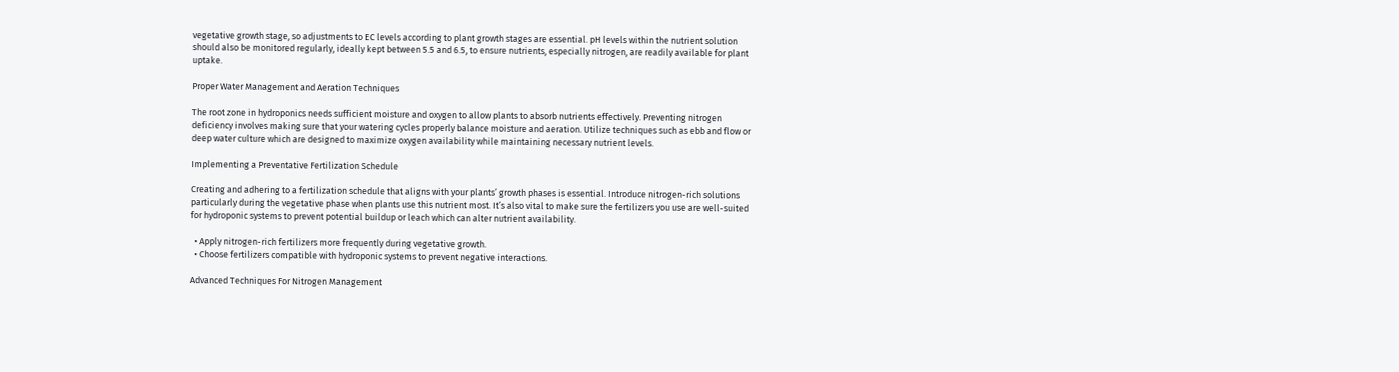vegetative growth stage, so adjustments to EC levels according to plant growth stages are essential. pH levels within the nutrient solution should also be monitored regularly, ideally kept between 5.5 and 6.5, to ensure nutrients, especially nitrogen, are readily available for plant uptake.

Proper Water Management and Aeration Techniques

The root zone in hydroponics needs sufficient moisture and oxygen to allow plants to absorb nutrients effectively. Preventing nitrogen deficiency involves making sure that your watering cycles properly balance moisture and aeration. Utilize techniques such as ebb and flow or deep water culture which are designed to maximize oxygen availability while maintaining necessary nutrient levels.

Implementing a Preventative Fertilization Schedule

Creating and adhering to a fertilization schedule that aligns with your plants’ growth phases is essential. Introduce nitrogen-rich solutions particularly during the vegetative phase when plants use this nutrient most. It’s also vital to make sure the fertilizers you use are well-suited for hydroponic systems to prevent potential buildup or leach which can alter nutrient availability.

  • Apply nitrogen-rich fertilizers more frequently during vegetative growth.
  • Choose fertilizers compatible with hydroponic systems to prevent negative interactions.

Advanced Techniques For Nitrogen Management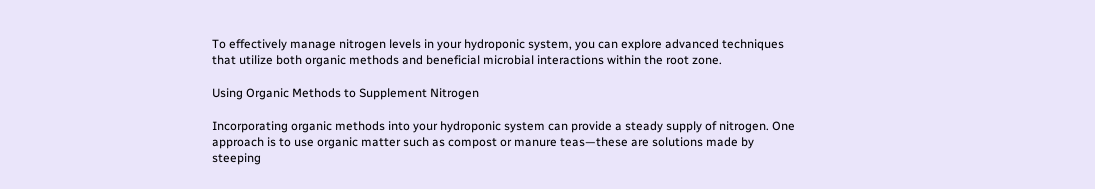To effectively manage nitrogen levels in your hydroponic system, you can explore advanced techniques that utilize both organic methods and beneficial microbial interactions within the root zone.

Using Organic Methods to Supplement Nitrogen

Incorporating organic methods into your hydroponic system can provide a steady supply of nitrogen. One approach is to use organic matter such as compost or manure teas—these are solutions made by steeping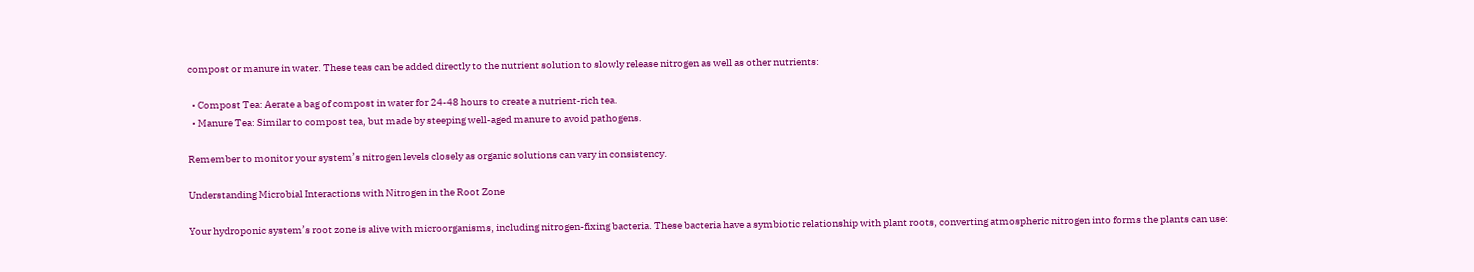compost or manure in water. These teas can be added directly to the nutrient solution to slowly release nitrogen as well as other nutrients:

  • Compost Tea: Aerate a bag of compost in water for 24-48 hours to create a nutrient-rich tea.
  • Manure Tea: Similar to compost tea, but made by steeping well-aged manure to avoid pathogens.

Remember to monitor your system’s nitrogen levels closely as organic solutions can vary in consistency.

Understanding Microbial Interactions with Nitrogen in the Root Zone

Your hydroponic system’s root zone is alive with microorganisms, including nitrogen-fixing bacteria. These bacteria have a symbiotic relationship with plant roots, converting atmospheric nitrogen into forms the plants can use: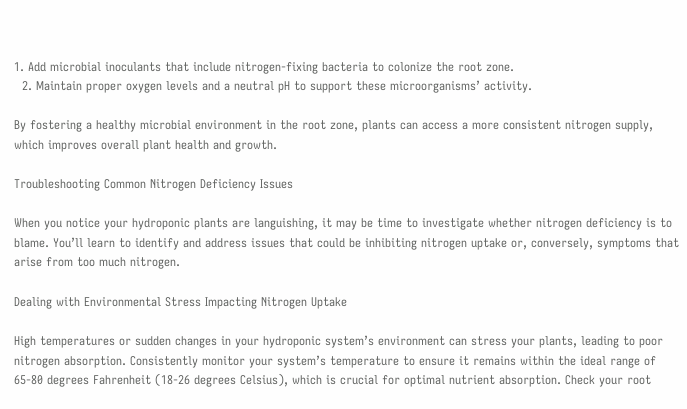1. Add microbial inoculants that include nitrogen-fixing bacteria to colonize the root zone.
  2. Maintain proper oxygen levels and a neutral pH to support these microorganisms’ activity.

By fostering a healthy microbial environment in the root zone, plants can access a more consistent nitrogen supply, which improves overall plant health and growth.

Troubleshooting Common Nitrogen Deficiency Issues

When you notice your hydroponic plants are languishing, it may be time to investigate whether nitrogen deficiency is to blame. You’ll learn to identify and address issues that could be inhibiting nitrogen uptake or, conversely, symptoms that arise from too much nitrogen.

Dealing with Environmental Stress Impacting Nitrogen Uptake

High temperatures or sudden changes in your hydroponic system’s environment can stress your plants, leading to poor nitrogen absorption. Consistently monitor your system’s temperature to ensure it remains within the ideal range of 65-80 degrees Fahrenheit (18-26 degrees Celsius), which is crucial for optimal nutrient absorption. Check your root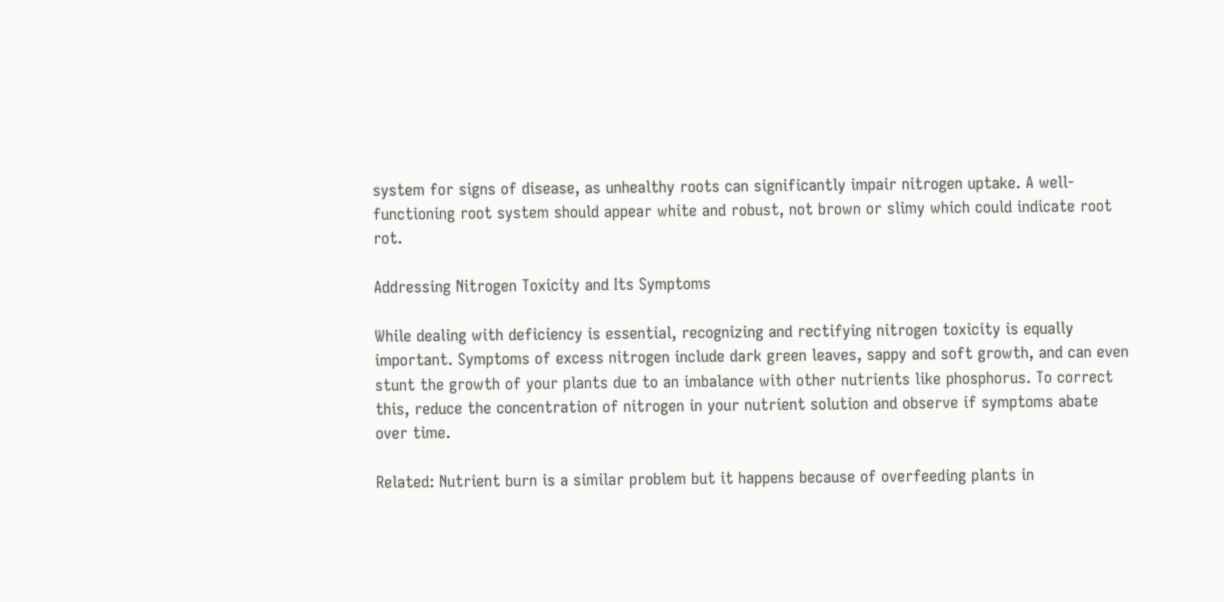system for signs of disease, as unhealthy roots can significantly impair nitrogen uptake. A well-functioning root system should appear white and robust, not brown or slimy which could indicate root rot.

Addressing Nitrogen Toxicity and Its Symptoms

While dealing with deficiency is essential, recognizing and rectifying nitrogen toxicity is equally important. Symptoms of excess nitrogen include dark green leaves, sappy and soft growth, and can even stunt the growth of your plants due to an imbalance with other nutrients like phosphorus. To correct this, reduce the concentration of nitrogen in your nutrient solution and observe if symptoms abate over time.

Related: Nutrient burn is a similar problem but it happens because of overfeeding plants in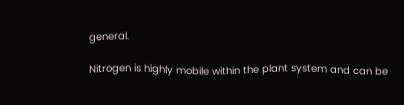general.

Nitrogen is highly mobile within the plant system and can be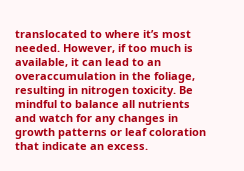translocated to where it’s most needed. However, if too much is available, it can lead to an overaccumulation in the foliage, resulting in nitrogen toxicity. Be mindful to balance all nutrients and watch for any changes in growth patterns or leaf coloration that indicate an excess.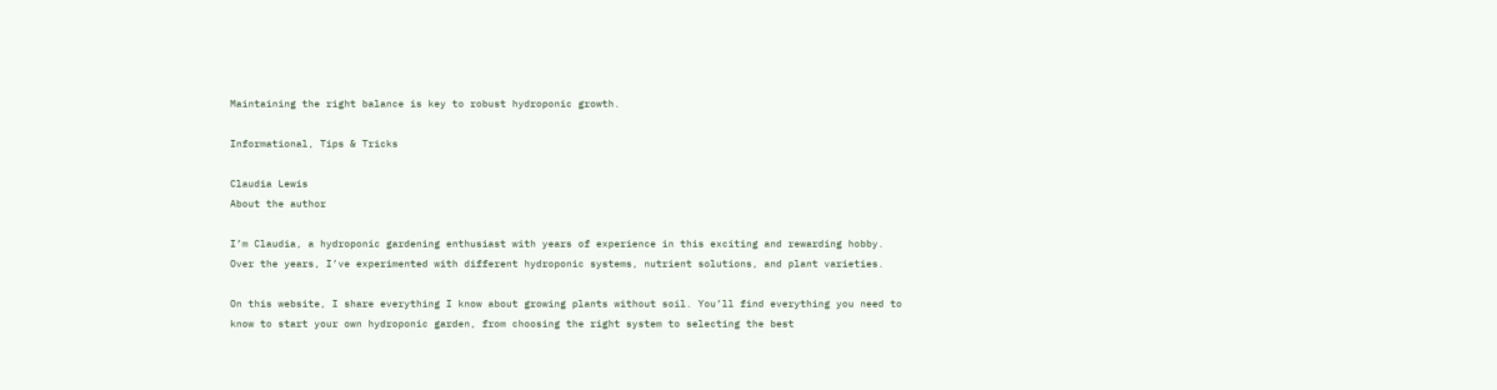Maintaining the right balance is key to robust hydroponic growth.

Informational, Tips & Tricks

Claudia Lewis
About the author

I’m Claudia, a hydroponic gardening enthusiast with years of experience in this exciting and rewarding hobby. Over the years, I’ve experimented with different hydroponic systems, nutrient solutions, and plant varieties.

On this website, I share everything I know about growing plants without soil. You’ll find everything you need to know to start your own hydroponic garden, from choosing the right system to selecting the best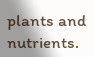plants and nutrients.